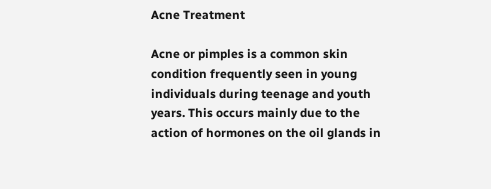Acne Treatment

Acne or pimples is a common skin condition frequently seen in young individuals during teenage and youth years. This occurs mainly due to the action of hormones on the oil glands in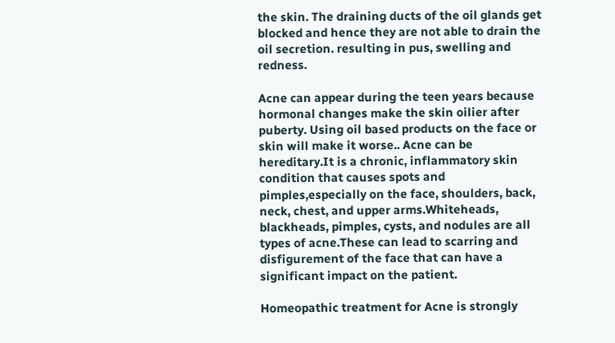the skin. The draining ducts of the oil glands get blocked and hence they are not able to drain the oil secretion. resulting in pus, swelling and redness.

Acne can appear during the teen years because hormonal changes make the skin oilier after puberty. Using oil based products on the face or skin will make it worse.. Acne can be hereditary.It is a chronic, inflammatory skin condition that causes spots and pimples,especially on the face, shoulders, back, neck, chest, and upper arms.Whiteheads, blackheads, pimples, cysts, and nodules are all types of acne.These can lead to scarring and disfigurement of the face that can have a significant impact on the patient.

Homeopathic treatment for Acne is strongly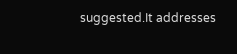suggested.It addresses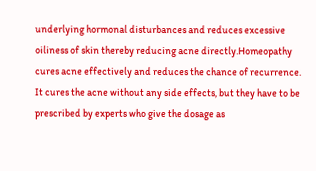underlying hormonal disturbances and reduces excessive oiliness of skin thereby reducing acne directly.Homeopathy cures acne effectively and reduces the chance of recurrence. It cures the acne without any side effects, but they have to be prescribed by experts who give the dosage as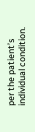per the patient’s individual condition.